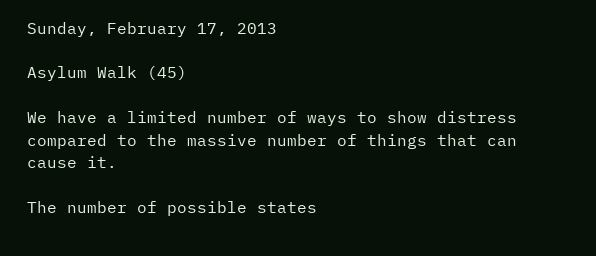Sunday, February 17, 2013

Asylum Walk (45)

We have a limited number of ways to show distress compared to the massive number of things that can cause it.

The number of possible states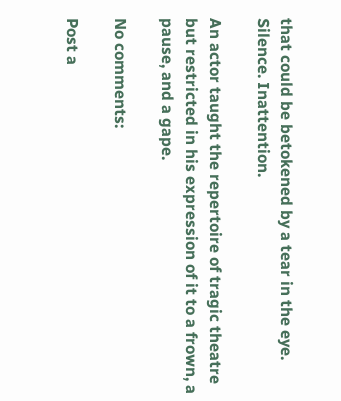that could be betokened by a tear in the eye. Silence. Inattention.

An actor taught the repertoire of tragic theatre but restricted in his expression of it to a frown, a pause, and a gape.

No comments:

Post a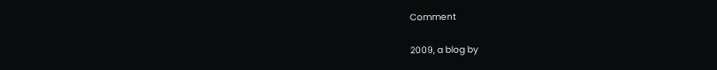Comment

2009, a blog by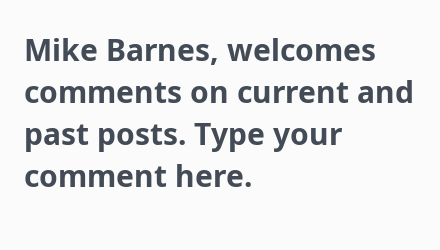Mike Barnes, welcomes comments on current and past posts. Type your comment here.